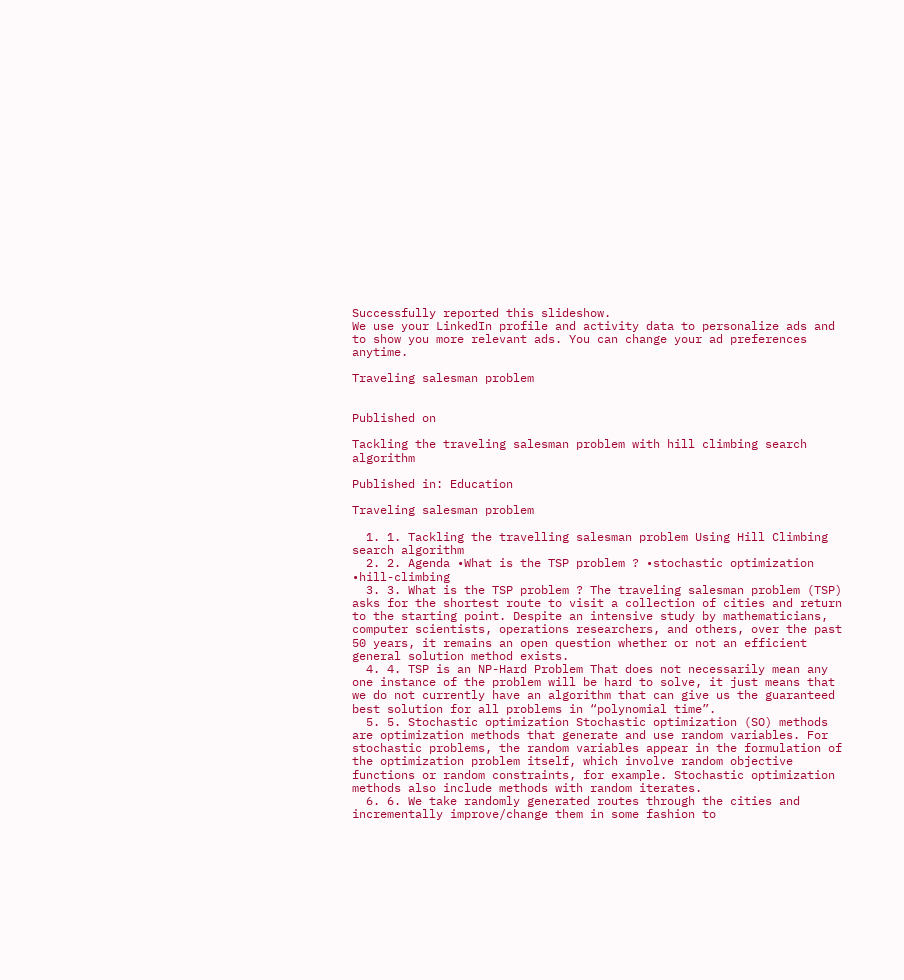Successfully reported this slideshow.
We use your LinkedIn profile and activity data to personalize ads and to show you more relevant ads. You can change your ad preferences anytime.

Traveling salesman problem


Published on

Tackling the traveling salesman problem with hill climbing search algorithm

Published in: Education

Traveling salesman problem

  1. 1. Tackling the travelling salesman problem Using Hill Climbing search algorithm
  2. 2. Agenda •What is the TSP problem ? •stochastic optimization •hill-climbing
  3. 3. What is the TSP problem ? The traveling salesman problem (TSP) asks for the shortest route to visit a collection of cities and return to the starting point. Despite an intensive study by mathematicians, computer scientists, operations researchers, and others, over the past 50 years, it remains an open question whether or not an efficient general solution method exists.
  4. 4. TSP is an NP-Hard Problem That does not necessarily mean any one instance of the problem will be hard to solve, it just means that we do not currently have an algorithm that can give us the guaranteed best solution for all problems in “polynomial time”.
  5. 5. Stochastic optimization Stochastic optimization (SO) methods are optimization methods that generate and use random variables. For stochastic problems, the random variables appear in the formulation of the optimization problem itself, which involve random objective functions or random constraints, for example. Stochastic optimization methods also include methods with random iterates.
  6. 6. We take randomly generated routes through the cities and incrementally improve/change them in some fashion to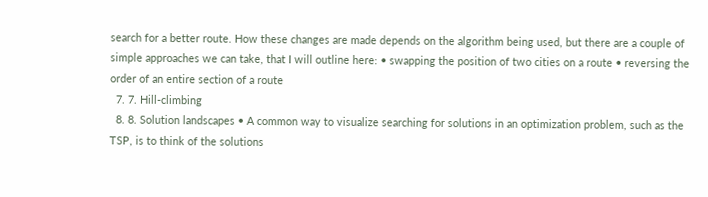search for a better route. How these changes are made depends on the algorithm being used, but there are a couple of simple approaches we can take, that I will outline here: • swapping the position of two cities on a route • reversing the order of an entire section of a route
  7. 7. Hill-climbing
  8. 8. Solution landscapes • A common way to visualize searching for solutions in an optimization problem, such as the TSP, is to think of the solutions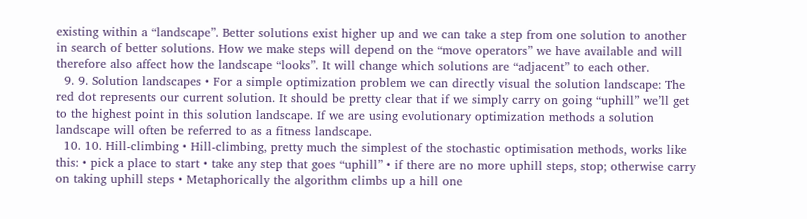existing within a “landscape”. Better solutions exist higher up and we can take a step from one solution to another in search of better solutions. How we make steps will depend on the “move operators” we have available and will therefore also affect how the landscape “looks”. It will change which solutions are “adjacent” to each other.
  9. 9. Solution landscapes • For a simple optimization problem we can directly visual the solution landscape: The red dot represents our current solution. It should be pretty clear that if we simply carry on going “uphill” we’ll get to the highest point in this solution landscape. If we are using evolutionary optimization methods a solution landscape will often be referred to as a fitness landscape.
  10. 10. Hill-climbing • Hill-climbing, pretty much the simplest of the stochastic optimisation methods, works like this: • pick a place to start • take any step that goes “uphill” • if there are no more uphill steps, stop; otherwise carry on taking uphill steps • Metaphorically the algorithm climbs up a hill one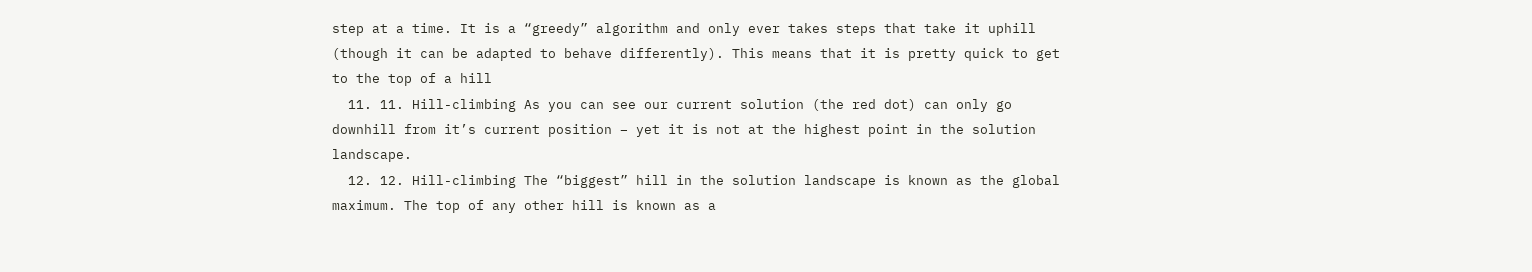step at a time. It is a “greedy” algorithm and only ever takes steps that take it uphill (though it can be adapted to behave differently). This means that it is pretty quick to get to the top of a hill
  11. 11. Hill-climbing As you can see our current solution (the red dot) can only go downhill from it’s current position – yet it is not at the highest point in the solution landscape.
  12. 12. Hill-climbing The “biggest” hill in the solution landscape is known as the global maximum. The top of any other hill is known as a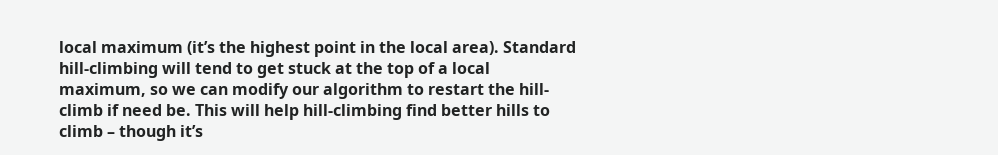local maximum (it’s the highest point in the local area). Standard hill-climbing will tend to get stuck at the top of a local maximum, so we can modify our algorithm to restart the hill-climb if need be. This will help hill-climbing find better hills to climb – though it’s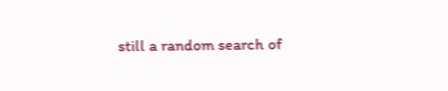still a random search of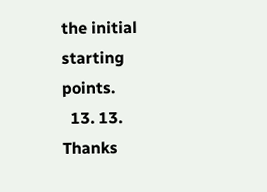the initial starting points.
  13. 13. Thanks